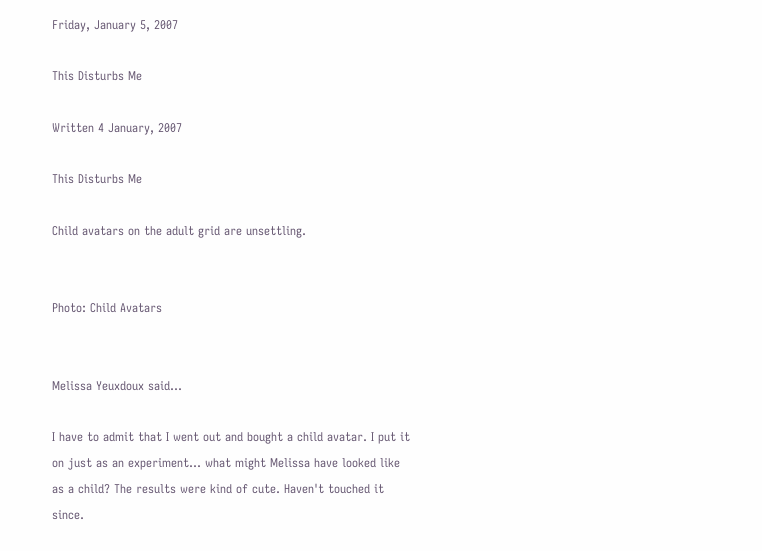Friday, January 5, 2007

This Disturbs Me

Written 4 January, 2007

This Disturbs Me

Child avatars on the adult grid are unsettling.


Photo: Child Avatars


Melissa Yeuxdoux said...

I have to admit that I went out and bought a child avatar. I put it on just as an experiment... what might Melissa have looked like as a child? The results were kind of cute. Haven't touched it since.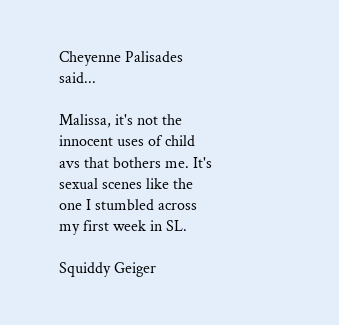Cheyenne Palisades said...

Malissa, it's not the innocent uses of child avs that bothers me. It's sexual scenes like the one I stumbled across my first week in SL.

Squiddy Geiger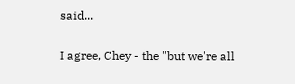said...

I agree, Chey - the "but we're all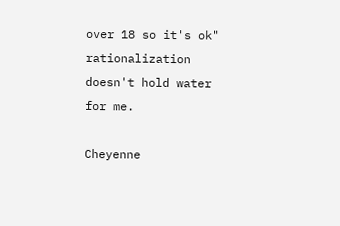over 18 so it's ok" rationalization doesn't hold water for me.

Cheyenne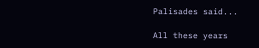Palisades said...

All these years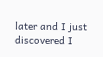later and I just discovered I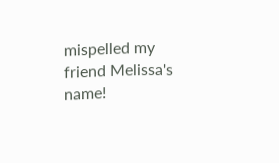mispelled my friend Melissa's name!